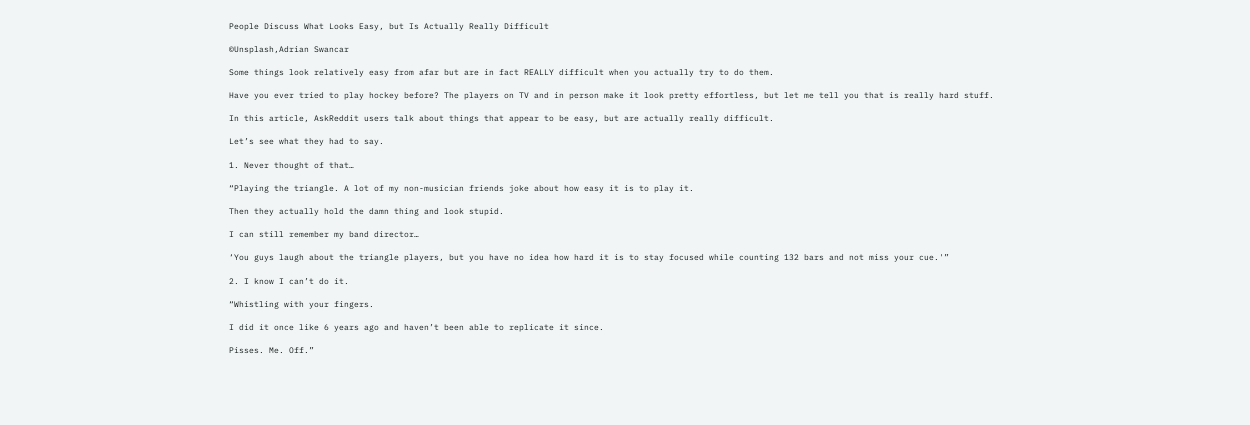People Discuss What Looks Easy, but Is Actually Really Difficult

©Unsplash,Adrian Swancar

Some things look relatively easy from afar but are in fact REALLY difficult when you actually try to do them.

Have you ever tried to play hockey before? The players on TV and in person make it look pretty effortless, but let me tell you that is really hard stuff.

In this article, AskReddit users talk about things that appear to be easy, but are actually really difficult.

Let’s see what they had to say.

1. Never thought of that…

“Playing the triangle. A lot of my non-musician friends joke about how easy it is to play it.

Then they actually hold the damn thing and look stupid.

I can still remember my band director…

‘You guys laugh about the triangle players, but you have no idea how hard it is to stay focused while counting 132 bars and not miss your cue.'”

2. I know I can’t do it.

“Whistling with your fingers.

I did it once like 6 years ago and haven’t been able to replicate it since.

Pisses. Me. Off.”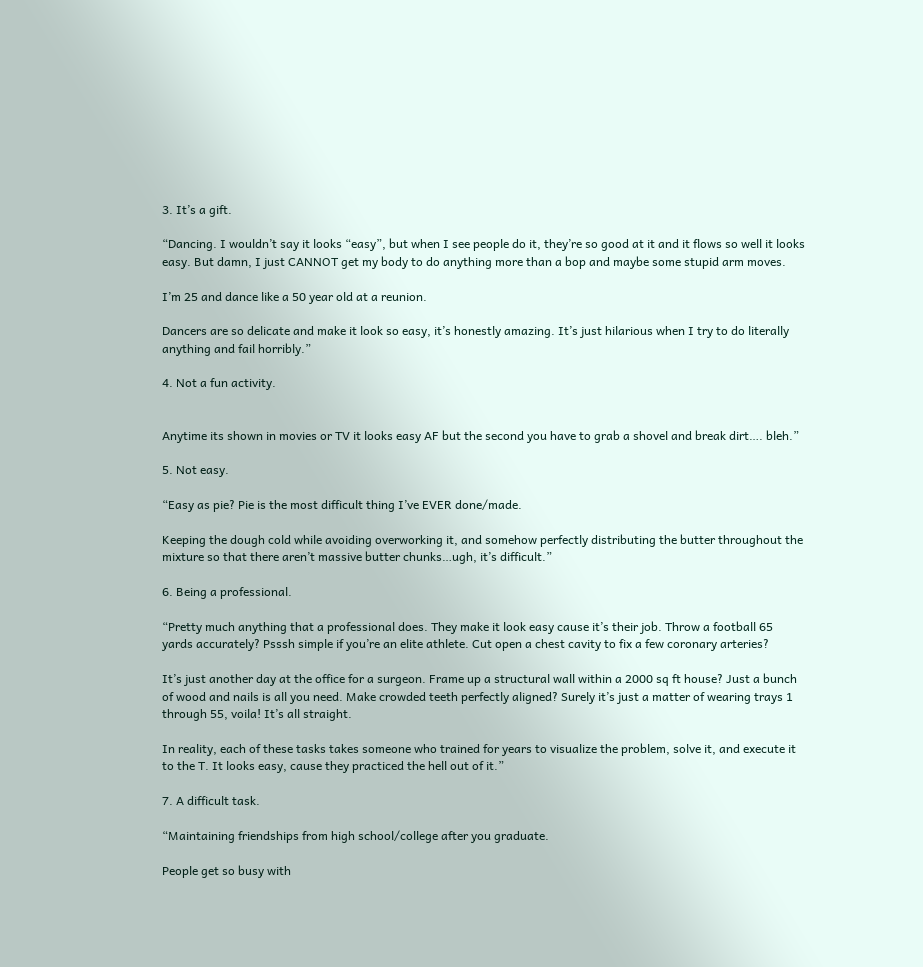3. It’s a gift.

“Dancing. I wouldn’t say it looks “easy”, but when I see people do it, they’re so good at it and it flows so well it looks easy. But damn, I just CANNOT get my body to do anything more than a bop and maybe some stupid arm moves.

I’m 25 and dance like a 50 year old at a reunion.

Dancers are so delicate and make it look so easy, it’s honestly amazing. It’s just hilarious when I try to do literally anything and fail horribly.”

4. Not a fun activity.


Anytime its shown in movies or TV it looks easy AF but the second you have to grab a shovel and break dirt…. bleh.”

5. Not easy.

“Easy as pie? Pie is the most difficult thing I’ve EVER done/made.

Keeping the dough cold while avoiding overworking it, and somehow perfectly distributing the butter throughout the mixture so that there aren’t massive butter chunks…ugh, it’s difficult.”

6. Being a professional.

“Pretty much anything that a professional does. They make it look easy cause it’s their job. Throw a football 65 yards accurately? Psssh simple if you’re an elite athlete. Cut open a chest cavity to fix a few coronary arteries?

It’s just another day at the office for a surgeon. Frame up a structural wall within a 2000 sq ft house? Just a bunch of wood and nails is all you need. Make crowded teeth perfectly aligned? Surely it’s just a matter of wearing trays 1 through 55, voila! It’s all straight.

In reality, each of these tasks takes someone who trained for years to visualize the problem, solve it, and execute it to the T. It looks easy, cause they practiced the hell out of it.”

7. A difficult task.

“Maintaining friendships from high school/college after you graduate.

People get so busy with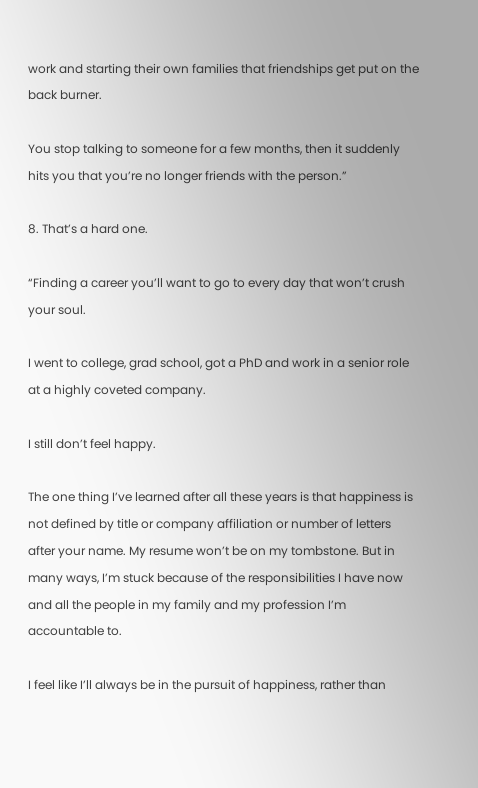work and starting their own families that friendships get put on the back burner.

You stop talking to someone for a few months, then it suddenly hits you that you’re no longer friends with the person.”

8. That’s a hard one.

“Finding a career you’ll want to go to every day that won’t crush your soul.

I went to college, grad school, got a PhD and work in a senior role at a highly coveted company.

I still don’t feel happy.

The one thing I’ve learned after all these years is that happiness is not defined by title or company affiliation or number of letters after your name. My resume won’t be on my tombstone. But in many ways, I’m stuck because of the responsibilities I have now and all the people in my family and my profession I’m accountable to.

I feel like I’ll always be in the pursuit of happiness, rather than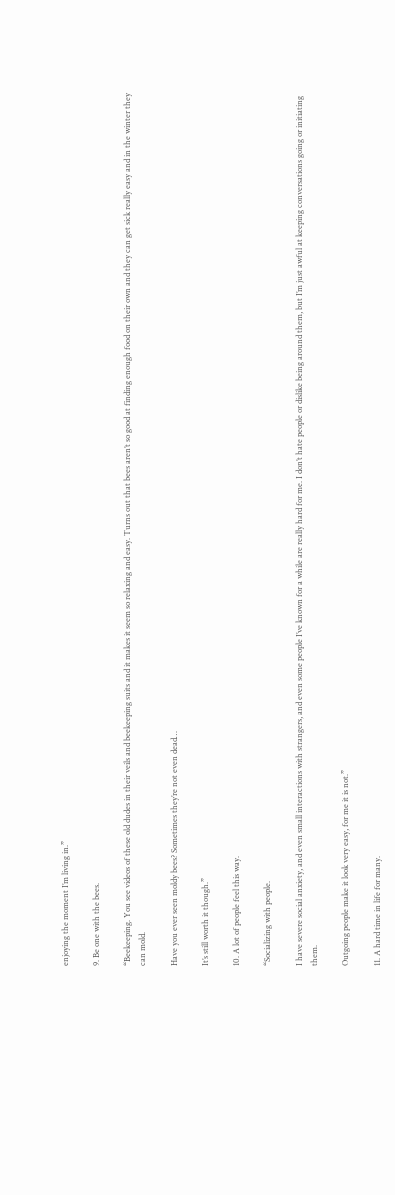enjoying the moment I’m living in.”

9. Be one with the bees.

“Beekeeping. You see videos of these old dudes in their veils and beekeeping suits and it makes it seem so relaxing and easy. Turns out that bees aren’t so good at finding enough food on their own and they can get sick really easy and in the winter they can mold.

Have you ever seen moldy bees? Sometimes they’re not even dead…

It’s still worth it though.”

10. A lot of people feel this way.

“Socializing with people.

I have severe social anxiety, and even small interactions with strangers, and even some people I’ve known for a while are really hard for me. I don’t hate people or dislike being around them, but I’m just awful at keeping conversations going or initiating them.

Outgoing people make it look very easy, for me it is not.”

11. A hard time in life for many.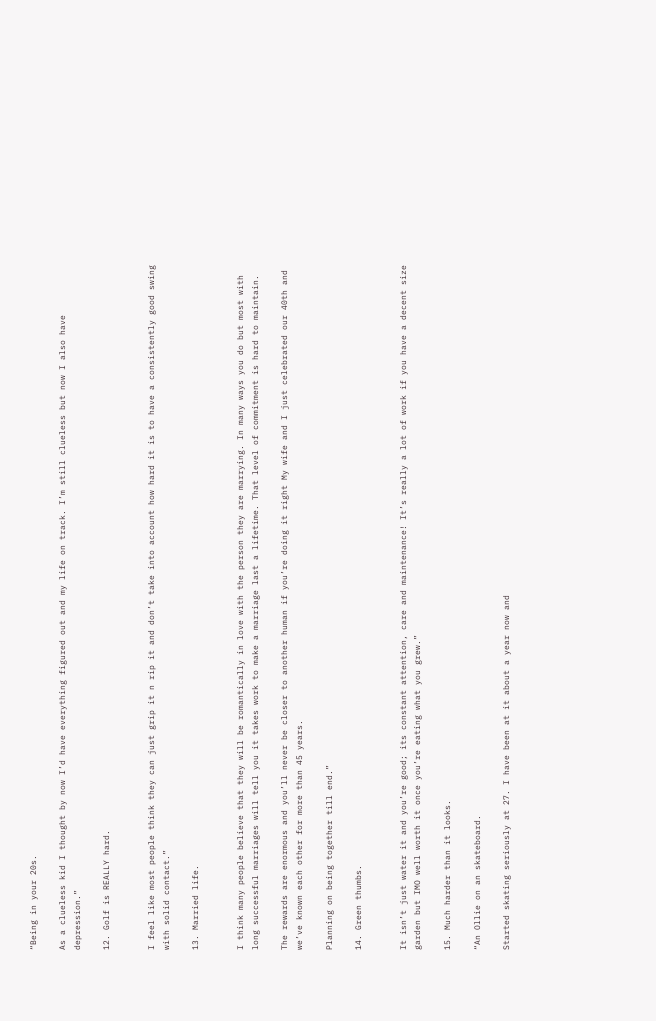“Being in your 20s.

As a clueless kid I thought by now I’d have everything figured out and my life on track. I’m still clueless but now I also have depression.”

12. Golf is REALLY hard.


I feel like most people think they can just grip it n rip it and don’t take into account how hard it is to have a consistently good swing with solid contact.”

13. Married life.


I think many people believe that they will be romantically in love with the person they are marrying. In many ways you do but most with long successful marriages will tell you it takes work to make a marriage last a lifetime. That level of commitment is hard to maintain.

The rewards are enormous and you’ll never be closer to another human if you’re doing it right My wife and I just celebrated our 40th and we’ve known each other for more than 45 years.

Planning on being together till end.”

14. Green thumbs.


It isn’t just water it and you’re good; its constant attention, care and maintenance! It’s really a lot of work if you have a decent size garden but IMO well worth it once you’re eating what you grew.”

15. Much harder than it looks.

“An Ollie on an skateboard.

Started skating seriously at 27. I have been at it about a year now and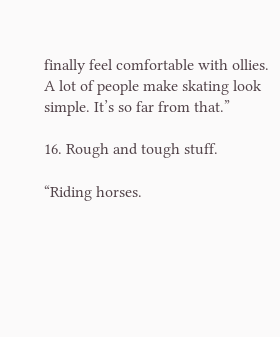finally feel comfortable with ollies. A lot of people make skating look simple. It’s so far from that.”

16. Rough and tough stuff.

“Riding horses.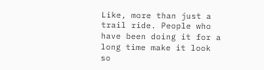Like, more than just a trail ride. People who have been doing it for a long time make it look so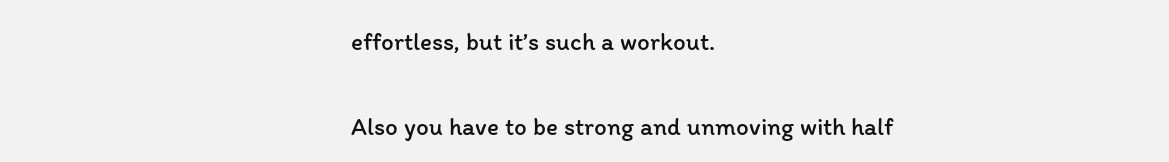effortless, but it’s such a workout.

Also you have to be strong and unmoving with half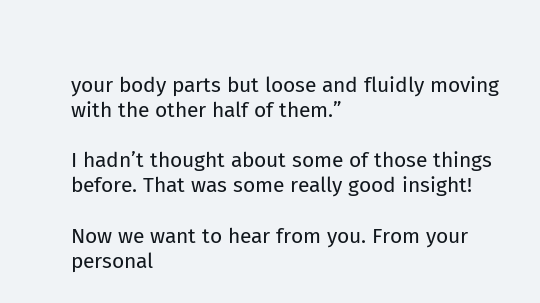your body parts but loose and fluidly moving with the other half of them.”

I hadn’t thought about some of those things before. That was some really good insight!

Now we want to hear from you. From your personal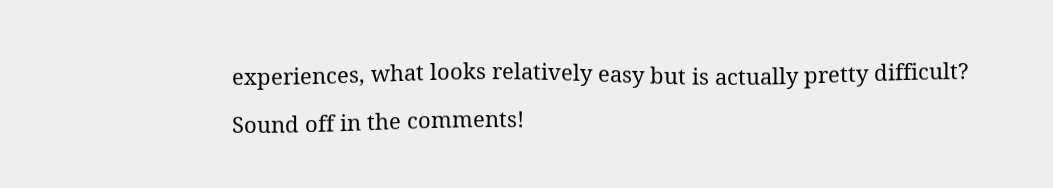experiences, what looks relatively easy but is actually pretty difficult?

Sound off in the comments!